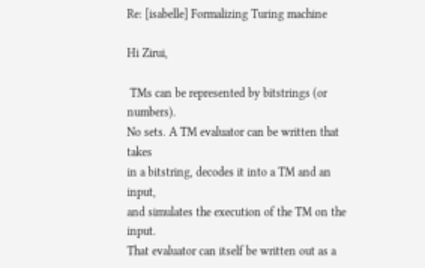Re: [isabelle] Formalizing Turing machine

Hi Zirui,

 TMs can be represented by bitstrings (or numbers).
No sets. A TM evaluator can be written that takes
in a bitstring, decodes it into a TM and an input,
and simulates the execution of the TM on the input.
That evaluator can itself be written out as a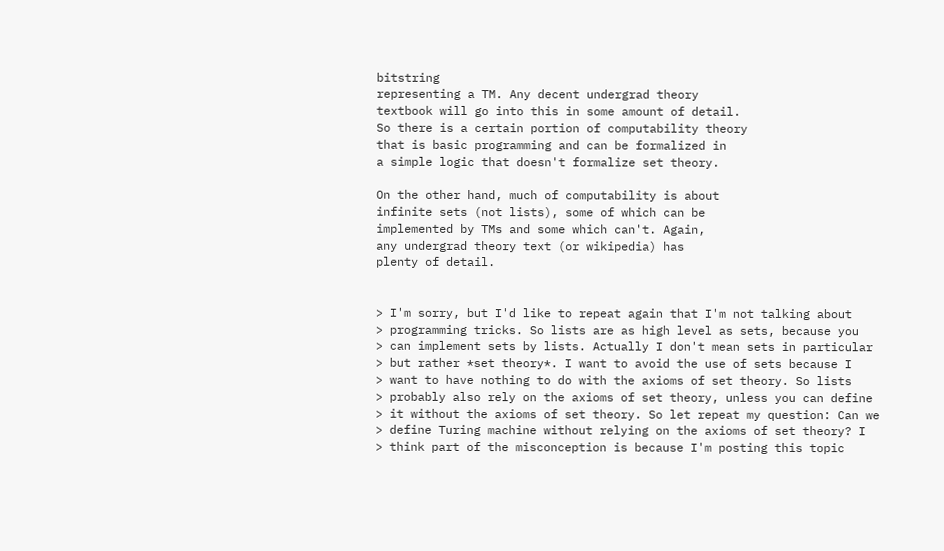bitstring
representing a TM. Any decent undergrad theory
textbook will go into this in some amount of detail.
So there is a certain portion of computability theory
that is basic programming and can be formalized in
a simple logic that doesn't formalize set theory.

On the other hand, much of computability is about
infinite sets (not lists), some of which can be
implemented by TMs and some which can't. Again,
any undergrad theory text (or wikipedia) has
plenty of detail.


> I'm sorry, but I'd like to repeat again that I'm not talking about
> programming tricks. So lists are as high level as sets, because you
> can implement sets by lists. Actually I don't mean sets in particular
> but rather *set theory*. I want to avoid the use of sets because I
> want to have nothing to do with the axioms of set theory. So lists
> probably also rely on the axioms of set theory, unless you can define
> it without the axioms of set theory. So let repeat my question: Can we
> define Turing machine without relying on the axioms of set theory? I
> think part of the misconception is because I'm posting this topic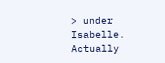> under Isabelle. Actually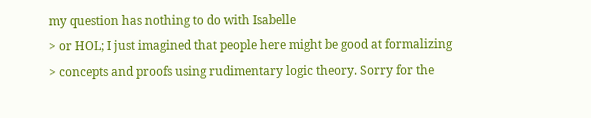my question has nothing to do with Isabelle
> or HOL; I just imagined that people here might be good at formalizing
> concepts and proofs using rudimentary logic theory. Sorry for the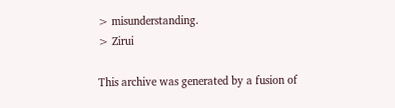> misunderstanding.
> Zirui

This archive was generated by a fusion of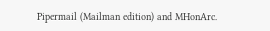Pipermail (Mailman edition) and MHonArc.